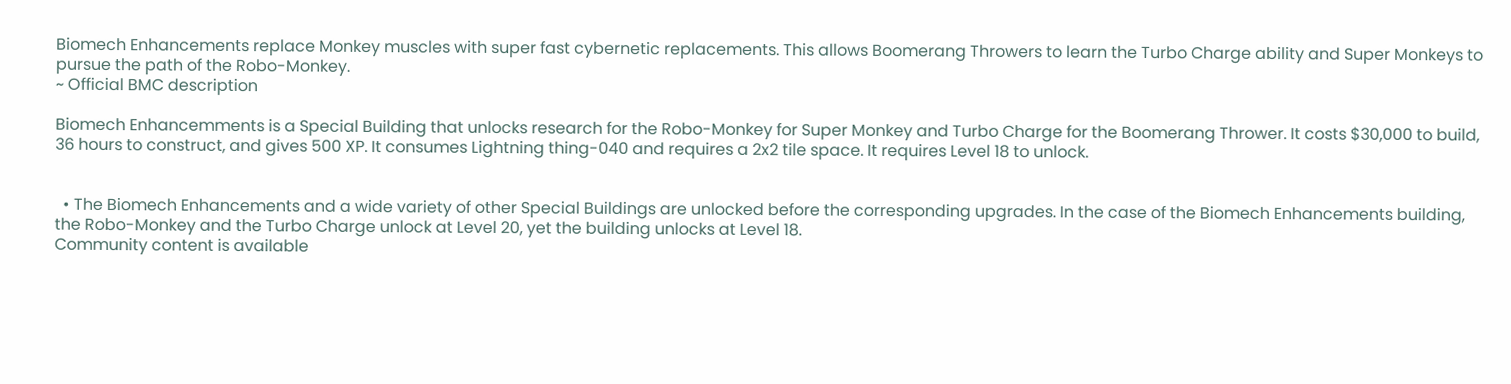Biomech Enhancements replace Monkey muscles with super fast cybernetic replacements. This allows Boomerang Throwers to learn the Turbo Charge ability and Super Monkeys to pursue the path of the Robo-Monkey.
~ Official BMC description

Biomech Enhancemments is a Special Building that unlocks research for the Robo-Monkey for Super Monkey and Turbo Charge for the Boomerang Thrower. It costs $30,000 to build, 36 hours to construct, and gives 500 XP. It consumes Lightning thing-040 and requires a 2x2 tile space. It requires Level 18 to unlock.


  • The Biomech Enhancements and a wide variety of other Special Buildings are unlocked before the corresponding upgrades. In the case of the Biomech Enhancements building, the Robo-Monkey and the Turbo Charge unlock at Level 20, yet the building unlocks at Level 18.
Community content is available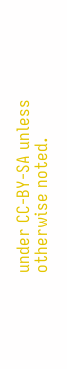under CC-BY-SA unless otherwise noted.